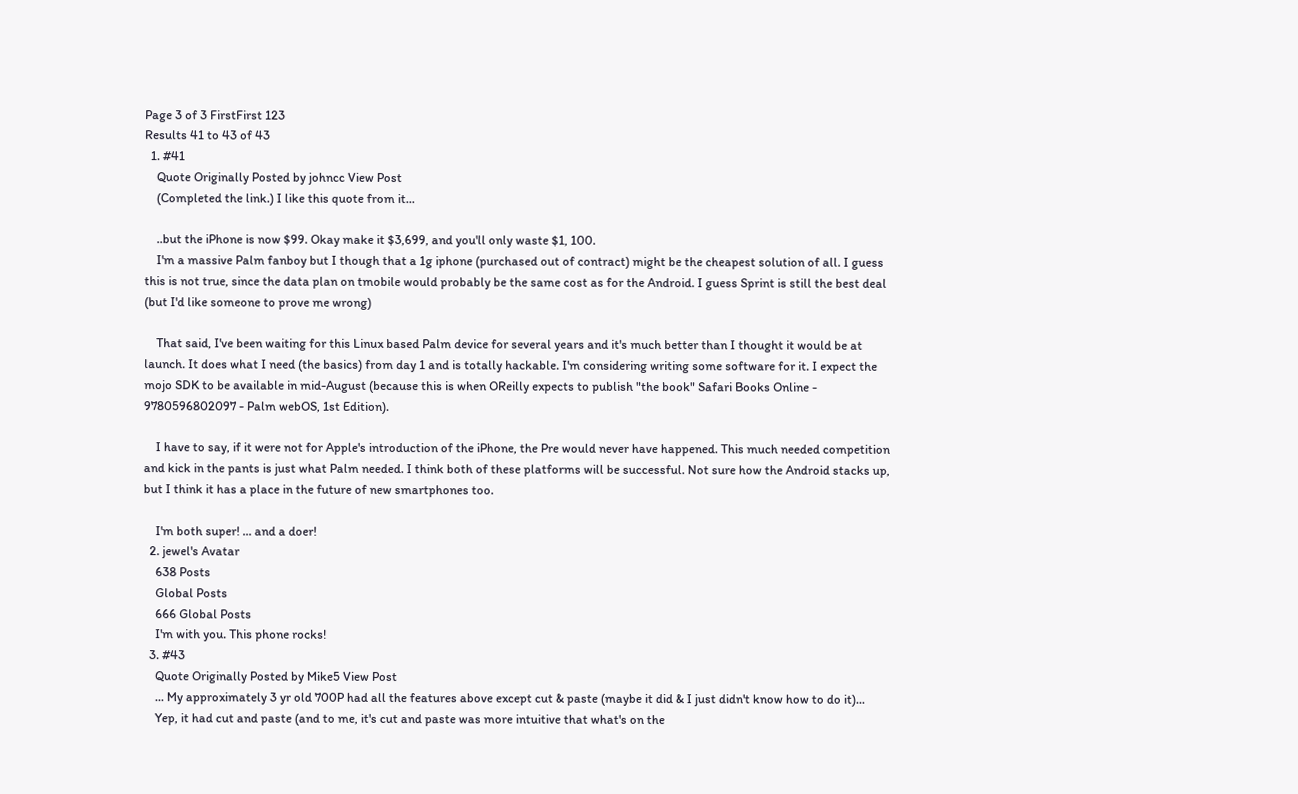Page 3 of 3 FirstFirst 123
Results 41 to 43 of 43
  1. #41
    Quote Originally Posted by johncc View Post
    (Completed the link.) I like this quote from it...

    ..but the iPhone is now $99. Okay make it $3,699, and you'll only waste $1, 100.
    I'm a massive Palm fanboy but I though that a 1g iphone (purchased out of contract) might be the cheapest solution of all. I guess this is not true, since the data plan on tmobile would probably be the same cost as for the Android. I guess Sprint is still the best deal (but I'd like someone to prove me wrong)

    That said, I've been waiting for this Linux based Palm device for several years and it's much better than I thought it would be at launch. It does what I need (the basics) from day 1 and is totally hackable. I'm considering writing some software for it. I expect the mojo SDK to be available in mid-August (because this is when OReilly expects to publish "the book" Safari Books Online - 9780596802097 - Palm webOS, 1st Edition).

    I have to say, if it were not for Apple's introduction of the iPhone, the Pre would never have happened. This much needed competition and kick in the pants is just what Palm needed. I think both of these platforms will be successful. Not sure how the Android stacks up, but I think it has a place in the future of new smartphones too.

    I'm both super! ... and a doer!
  2. jewel's Avatar
    638 Posts
    Global Posts
    666 Global Posts
    I'm with you. This phone rocks!
  3. #43
    Quote Originally Posted by Mike5 View Post
    ... My approximately 3 yr old 700P had all the features above except cut & paste (maybe it did & I just didn't know how to do it)...
    Yep, it had cut and paste (and to me, it's cut and paste was more intuitive that what's on the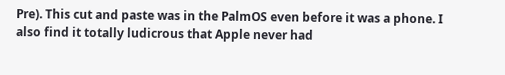Pre). This cut and paste was in the PalmOS even before it was a phone. I also find it totally ludicrous that Apple never had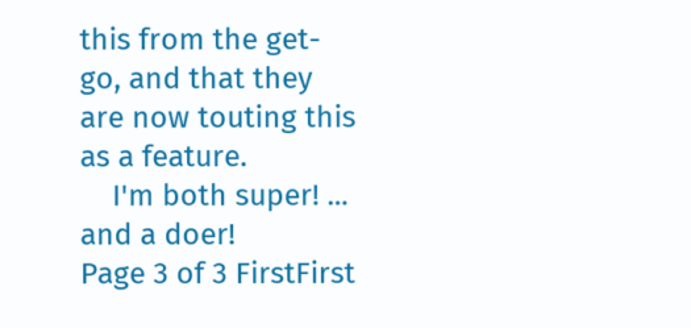this from the get-go, and that they are now touting this as a feature.
    I'm both super! ... and a doer!
Page 3 of 3 FirstFirst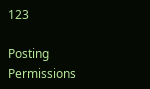123

Posting Permissions